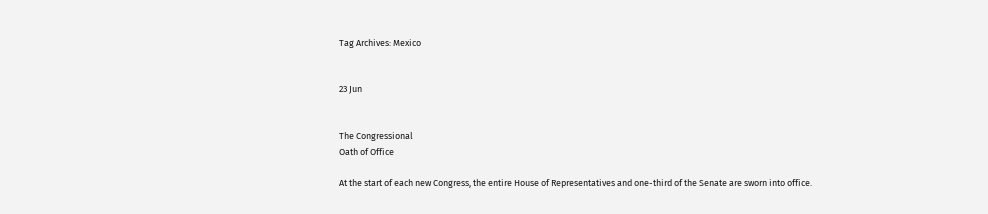Tag Archives: Mexico


23 Jun


The Congressional
Oath of Office

At the start of each new Congress, the entire House of Representatives and one-third of the Senate are sworn into office.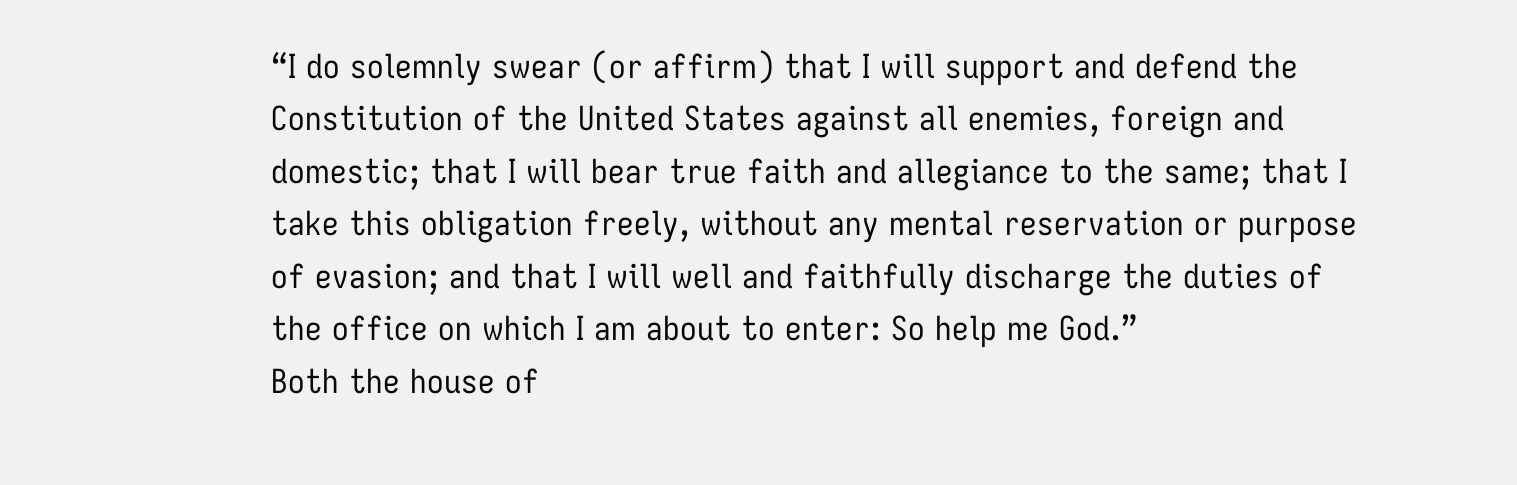“I do solemnly swear (or affirm) that I will support and defend the Constitution of the United States against all enemies, foreign and domestic; that I will bear true faith and allegiance to the same; that I take this obligation freely, without any mental reservation or purpose of evasion; and that I will well and faithfully discharge the duties of the office on which I am about to enter: So help me God.”
Both the house of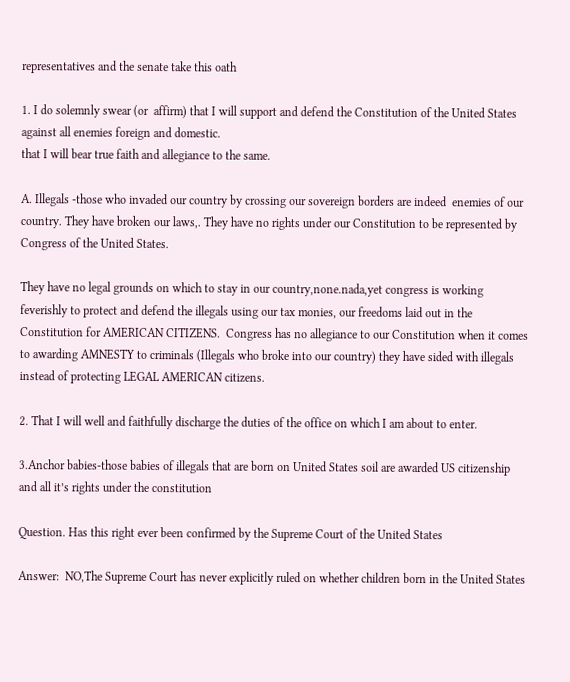representatives and the senate take this oath

1. I do solemnly swear (or  affirm) that I will support and defend the Constitution of the United States against all enemies foreign and domestic.
that I will bear true faith and allegiance to the same.

A. Illegals -those who invaded our country by crossing our sovereign borders are indeed  enemies of our country. They have broken our laws,. They have no rights under our Constitution to be represented by Congress of the United States.

They have no legal grounds on which to stay in our country,none.nada,yet congress is working feverishly to protect and defend the illegals using our tax monies, our freedoms laid out in the Constitution for AMERICAN CITIZENS.  Congress has no allegiance to our Constitution when it comes to awarding AMNESTY to criminals (Illegals who broke into our country) they have sided with illegals instead of protecting LEGAL AMERICAN citizens.

2. That I will well and faithfully discharge the duties of the office on which I am about to enter.

3.Anchor babies-those babies of illegals that are born on United States soil are awarded US citizenship and all it’s rights under the constitution

Question. Has this right ever been confirmed by the Supreme Court of the United States

Answer:  NO,The Supreme Court has never explicitly ruled on whether children born in the United States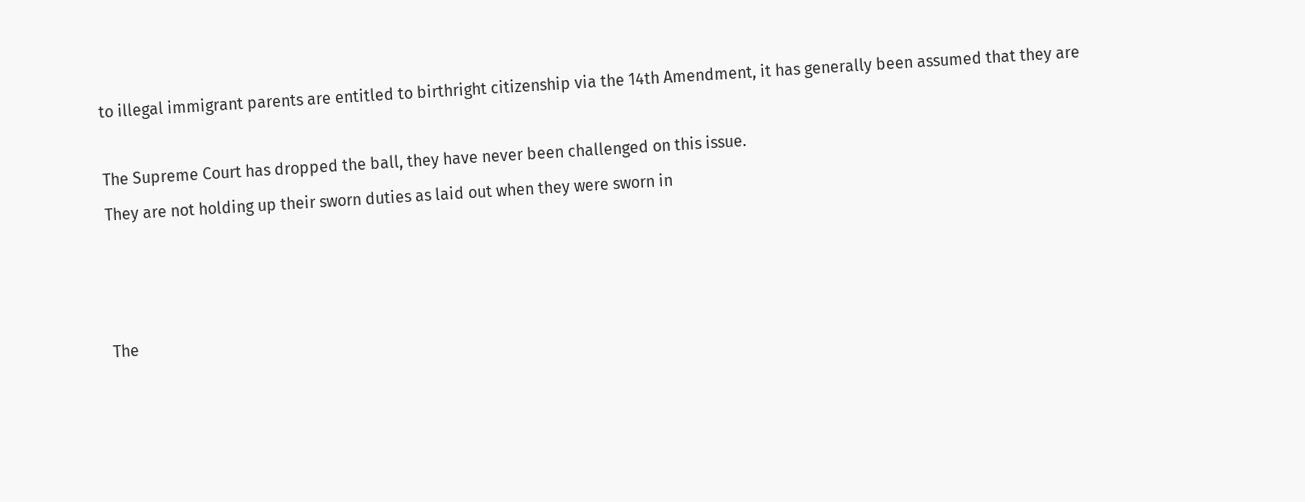to illegal immigrant parents are entitled to birthright citizenship via the 14th Amendment, it has generally been assumed that they are

The Supreme Court has dropped the ball, they have never been challenged on this issue.
They are not holding up their sworn duties as laid out when they were sworn in



The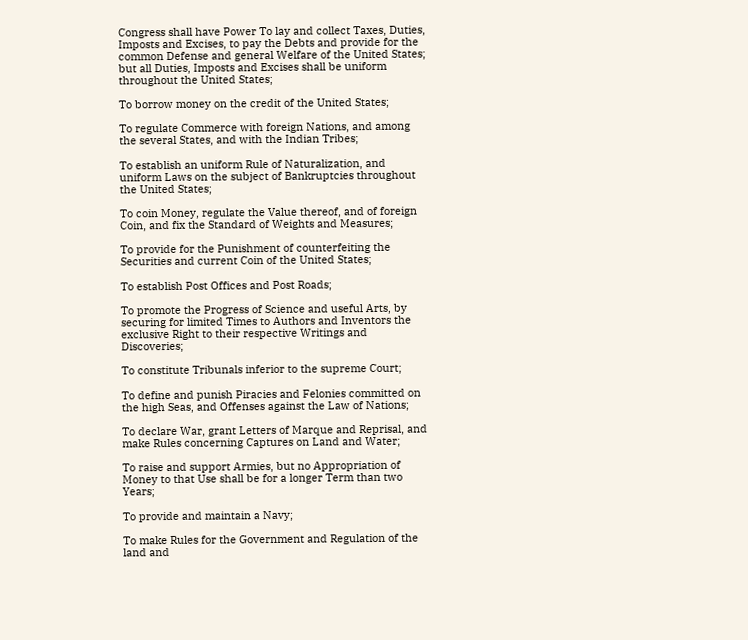Congress shall have Power To lay and collect Taxes, Duties, Imposts and Excises, to pay the Debts and provide for the common Defense and general Welfare of the United States; but all Duties, Imposts and Excises shall be uniform throughout the United States;

To borrow money on the credit of the United States;

To regulate Commerce with foreign Nations, and among the several States, and with the Indian Tribes;

To establish an uniform Rule of Naturalization, and uniform Laws on the subject of Bankruptcies throughout the United States;

To coin Money, regulate the Value thereof, and of foreign Coin, and fix the Standard of Weights and Measures;

To provide for the Punishment of counterfeiting the Securities and current Coin of the United States;

To establish Post Offices and Post Roads;

To promote the Progress of Science and useful Arts, by securing for limited Times to Authors and Inventors the exclusive Right to their respective Writings and Discoveries;

To constitute Tribunals inferior to the supreme Court;

To define and punish Piracies and Felonies committed on the high Seas, and Offenses against the Law of Nations;

To declare War, grant Letters of Marque and Reprisal, and make Rules concerning Captures on Land and Water;

To raise and support Armies, but no Appropriation of Money to that Use shall be for a longer Term than two Years;

To provide and maintain a Navy;

To make Rules for the Government and Regulation of the land and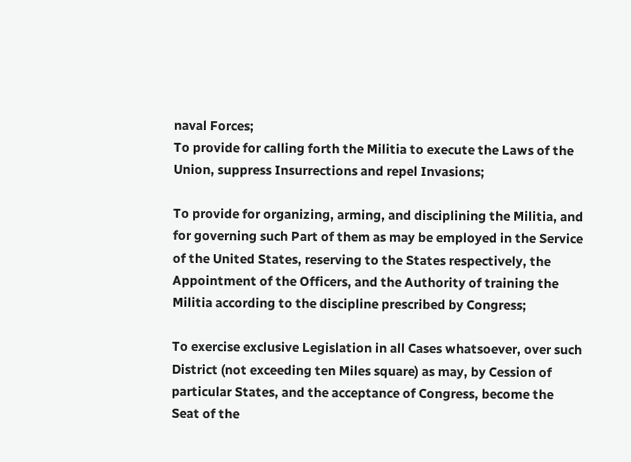naval Forces;
To provide for calling forth the Militia to execute the Laws of the Union, suppress Insurrections and repel Invasions;

To provide for organizing, arming, and disciplining the Militia, and for governing such Part of them as may be employed in the Service of the United States, reserving to the States respectively, the Appointment of the Officers, and the Authority of training the Militia according to the discipline prescribed by Congress;

To exercise exclusive Legislation in all Cases whatsoever, over such District (not exceeding ten Miles square) as may, by Cession of particular States, and the acceptance of Congress, become the Seat of the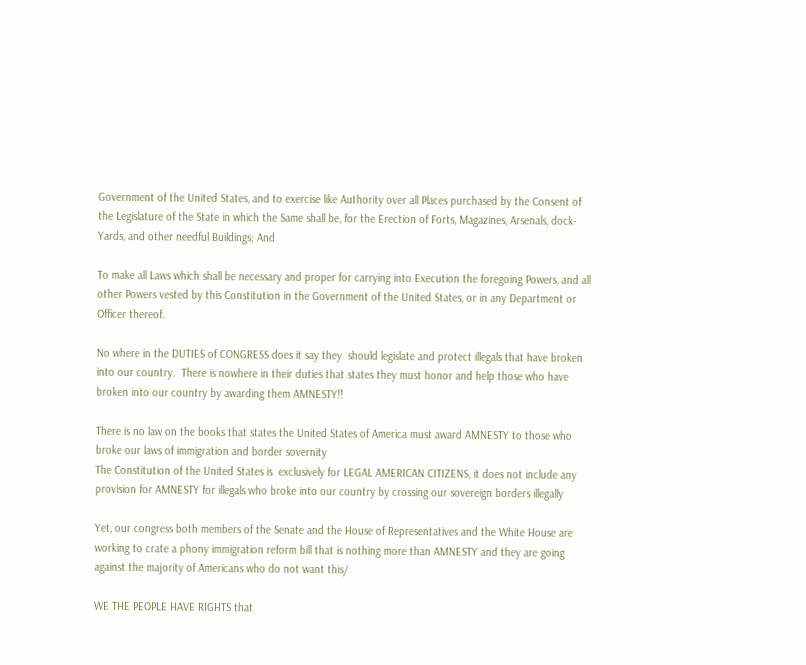Government of the United States, and to exercise like Authority over all Places purchased by the Consent of the Legislature of the State in which the Same shall be, for the Erection of Forts, Magazines, Arsenals, dock-Yards, and other needful Buildings; And

To make all Laws which shall be necessary and proper for carrying into Execution the foregoing Powers, and all other Powers vested by this Constitution in the Government of the United States, or in any Department or Officer thereof.

No where in the DUTIES of CONGRESS does it say they  should legislate and protect illegals that have broken into our country.  There is nowhere in their duties that states they must honor and help those who have broken into our country by awarding them AMNESTY!!

There is no law on the books that states the United States of America must award AMNESTY to those who broke our laws of immigration and border sovernity
The Constitution of the United States is  exclusively for LEGAL AMERICAN CITIZENS, it does not include any provision for AMNESTY for illegals who broke into our country by crossing our sovereign borders illegally

Yet, our congress both members of the Senate and the House of Representatives and the White House are working to crate a phony immigration reform bill that is nothing more than AMNESTY and they are going against the majority of Americans who do not want this/

WE THE PEOPLE HAVE RIGHTS that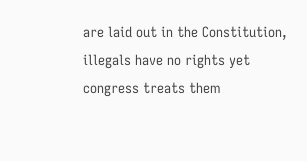are laid out in the Constitution, illegals have no rights yet congress treats them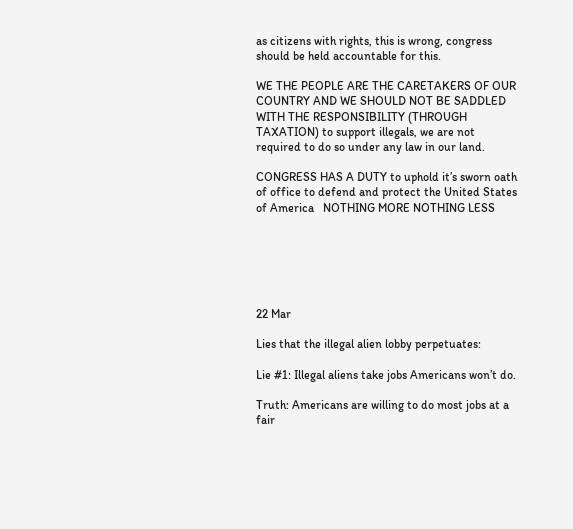as citizens with rights, this is wrong, congress should be held accountable for this.

WE THE PEOPLE ARE THE CARETAKERS OF OUR COUNTRY AND WE SHOULD NOT BE SADDLED WITH THE RESPONSIBILITY (THROUGH TAXATION) to support illegals, we are not required to do so under any law in our land.

CONGRESS HAS A DUTY to uphold it’s sworn oath of office to defend and protect the United States of America   NOTHING MORE NOTHING LESS






22 Mar

Lies that the illegal alien lobby perpetuates:

Lie #1: Illegal aliens take jobs Americans won’t do.

Truth: Americans are willing to do most jobs at a fair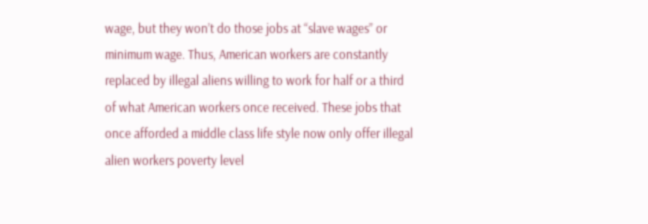wage, but they won’t do those jobs at “slave wages” or minimum wage. Thus, American workers are constantly replaced by illegal aliens willing to work for half or a third of what American workers once received. These jobs that once afforded a middle class life style now only offer illegal alien workers poverty level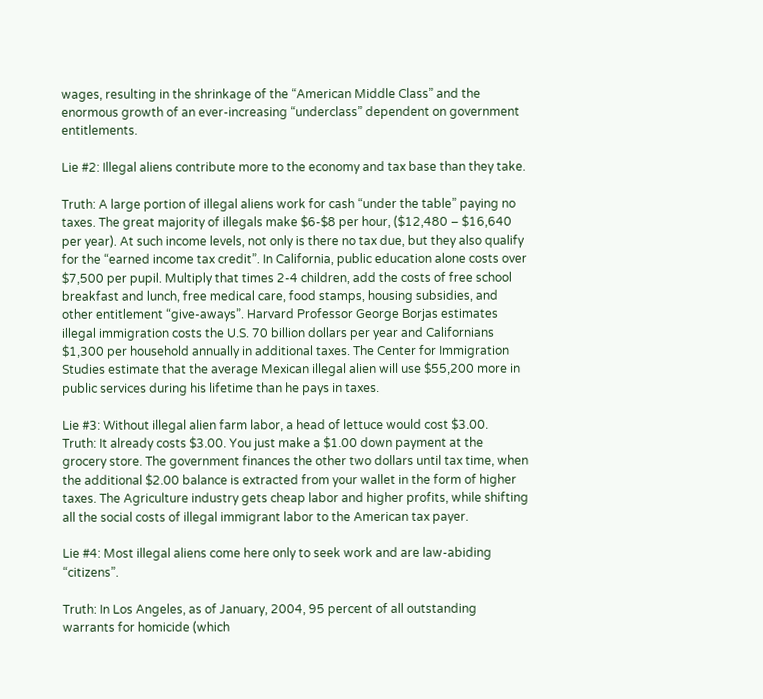wages, resulting in the shrinkage of the “American Middle Class” and the enormous growth of an ever-increasing “underclass” dependent on government entitlements.

Lie #2: Illegal aliens contribute more to the economy and tax base than they take.

Truth: A large portion of illegal aliens work for cash “under the table” paying no taxes. The great majority of illegals make $6-$8 per hour, ($12,480 – $16,640 per year). At such income levels, not only is there no tax due, but they also qualify for the “earned income tax credit”. In California, public education alone costs over $7,500 per pupil. Multiply that times 2-4 children, add the costs of free school breakfast and lunch, free medical care, food stamps, housing subsidies, and other entitlement “give-aways”. Harvard Professor George Borjas estimates illegal immigration costs the U.S. 70 billion dollars per year and Californians $1,300 per household annually in additional taxes. The Center for Immigration Studies estimate that the average Mexican illegal alien will use $55,200 more in public services during his lifetime than he pays in taxes.

Lie #3: Without illegal alien farm labor, a head of lettuce would cost $3.00.
Truth: It already costs $3.00. You just make a $1.00 down payment at the grocery store. The government finances the other two dollars until tax time, when the additional $2.00 balance is extracted from your wallet in the form of higher taxes. The Agriculture industry gets cheap labor and higher profits, while shifting all the social costs of illegal immigrant labor to the American tax payer.

Lie #4: Most illegal aliens come here only to seek work and are law-abiding “citizens”.

Truth: In Los Angeles, as of January, 2004, 95 percent of all outstanding warrants for homicide (which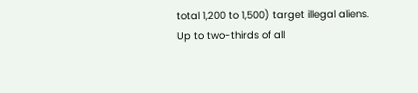total 1,200 to 1,500) target illegal aliens. Up to two-thirds of all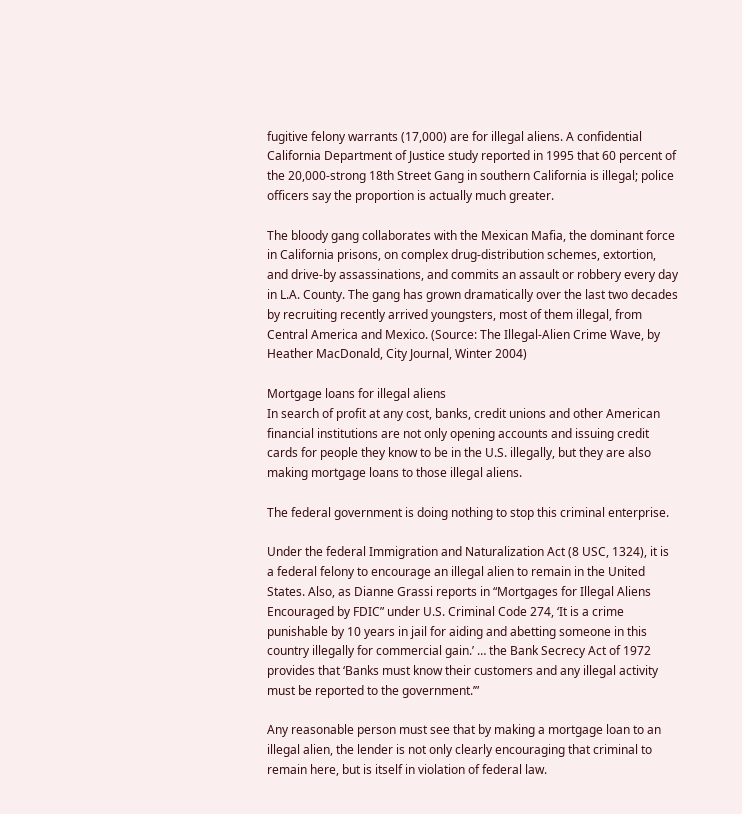fugitive felony warrants (17,000) are for illegal aliens. A confidential California Department of Justice study reported in 1995 that 60 percent of the 20,000-strong 18th Street Gang in southern California is illegal; police officers say the proportion is actually much greater.

The bloody gang collaborates with the Mexican Mafia, the dominant force in California prisons, on complex drug-distribution schemes, extortion, and drive-by assassinations, and commits an assault or robbery every day in L.A. County. The gang has grown dramatically over the last two decades by recruiting recently arrived youngsters, most of them illegal, from Central America and Mexico. (Source: The Illegal-Alien Crime Wave, by Heather MacDonald, City Journal, Winter 2004)

Mortgage loans for illegal aliens
In search of profit at any cost, banks, credit unions and other American financial institutions are not only opening accounts and issuing credit cards for people they know to be in the U.S. illegally, but they are also making mortgage loans to those illegal aliens.

The federal government is doing nothing to stop this criminal enterprise.

Under the federal Immigration and Naturalization Act (8 USC, 1324), it is a federal felony to encourage an illegal alien to remain in the United States. Also, as Dianne Grassi reports in “Mortgages for Illegal Aliens Encouraged by FDIC” under U.S. Criminal Code 274, ‘It is a crime punishable by 10 years in jail for aiding and abetting someone in this country illegally for commercial gain.’ … the Bank Secrecy Act of 1972 provides that ‘Banks must know their customers and any illegal activity must be reported to the government.’”

Any reasonable person must see that by making a mortgage loan to an illegal alien, the lender is not only clearly encouraging that criminal to remain here, but is itself in violation of federal law.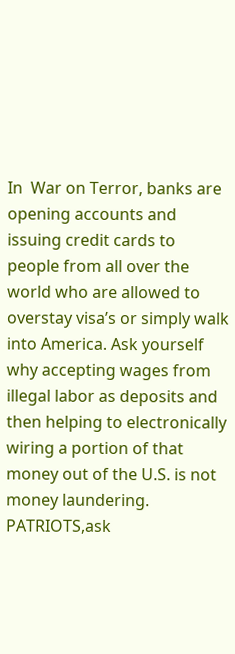In  War on Terror, banks are opening accounts and issuing credit cards to people from all over the world who are allowed to overstay visa’s or simply walk into America. Ask yourself why accepting wages from illegal labor as deposits and then helping to electronically wiring a portion of that money out of the U.S. is not money laundering.
PATRIOTS,ask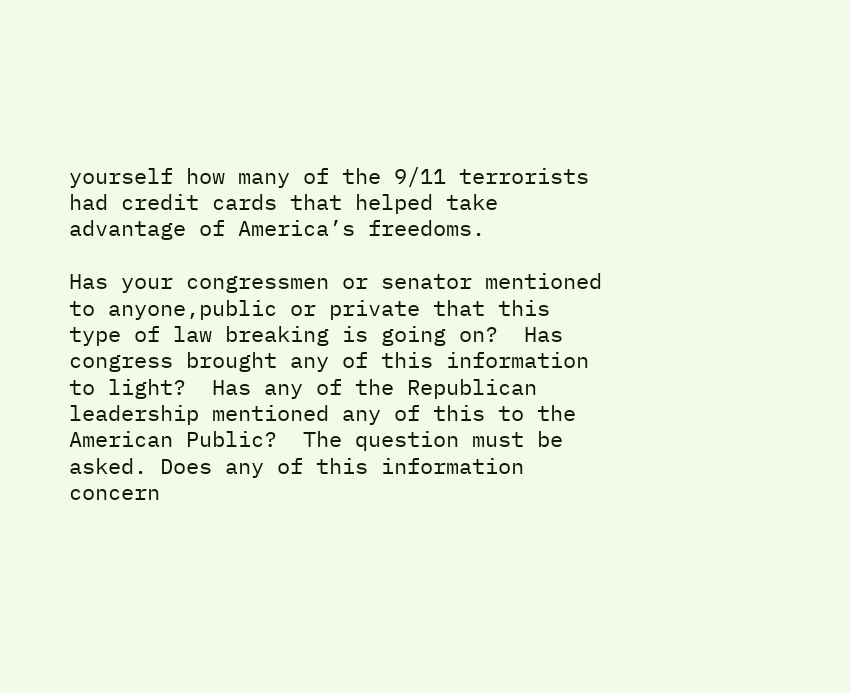yourself how many of the 9/11 terrorists had credit cards that helped take advantage of America’s freedoms.

Has your congressmen or senator mentioned to anyone,public or private that this type of law breaking is going on?  Has congress brought any of this information to light?  Has any of the Republican leadership mentioned any of this to the American Public?  The question must be asked. Does any of this information concern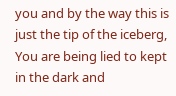you and by the way this is just the tip of the iceberg, You are being lied to kept in the dark and